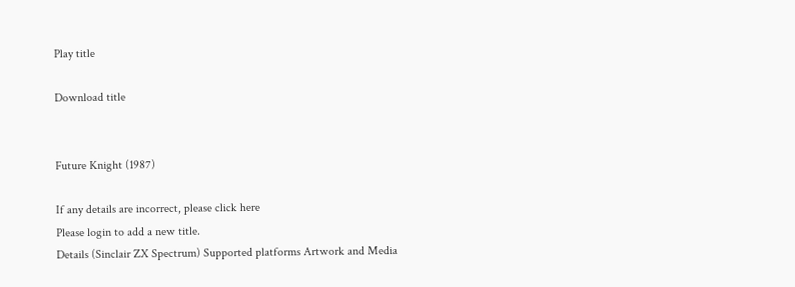Play title

Download title


Future Knight (1987)

If any details are incorrect, please click here
Please login to add a new title.
Details (Sinclair ZX Spectrum) Supported platforms Artwork and Media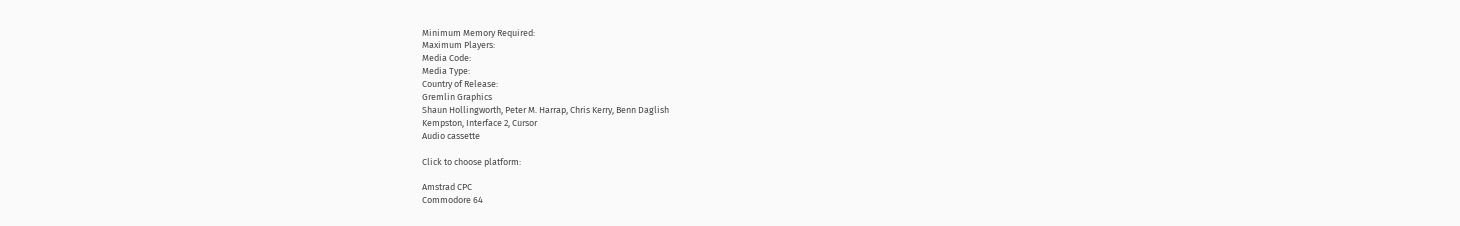Minimum Memory Required:
Maximum Players:
Media Code:
Media Type:
Country of Release:
Gremlin Graphics
Shaun Hollingworth, Peter M. Harrap, Chris Kerry, Benn Daglish
Kempston, Interface 2, Cursor
Audio cassette

Click to choose platform:

Amstrad CPC
Commodore 64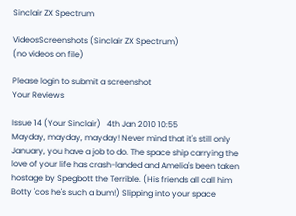Sinclair ZX Spectrum

VideosScreenshots (Sinclair ZX Spectrum)
(no videos on file)

Please login to submit a screenshot
Your Reviews

Issue 14 (Your Sinclair)   4th Jan 2010 10:55
Mayday, mayday, mayday! Never mind that it's still only January, you have a job to do. The space ship carrying the love of your life has crash-landed and Amelia's been taken hostage by Spegbott the Terrible. (His friends all call him Botty 'cos he's such a bum!) Slipping into your space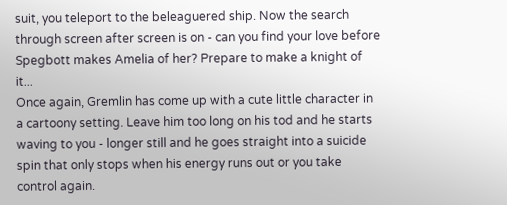suit, you teleport to the beleaguered ship. Now the search through screen after screen is on - can you find your love before Spegbott makes Amelia of her? Prepare to make a knight of it...
Once again, Gremlin has come up with a cute little character in a cartoony setting. Leave him too long on his tod and he starts waving to you - longer still and he goes straight into a suicide spin that only stops when his energy runs out or you take control again.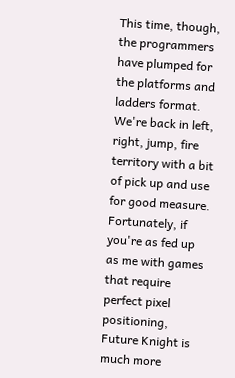This time, though, the programmers have plumped for the platforms and ladders format. We're back in left, right, jump, fire territory with a bit of pick up and use for good measure. Fortunately, if you're as fed up as me with games that require perfect pixel positioning, Future Knight is much more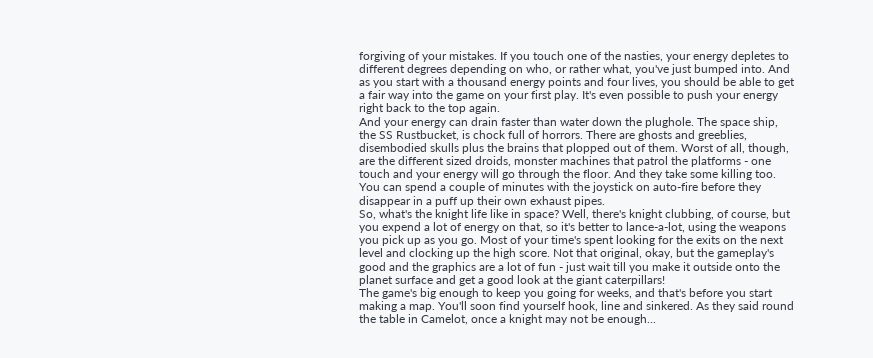forgiving of your mistakes. If you touch one of the nasties, your energy depletes to different degrees depending on who, or rather what, you've just bumped into. And as you start with a thousand energy points and four lives, you should be able to get a fair way into the game on your first play. It's even possible to push your energy right back to the top again.
And your energy can drain faster than water down the plughole. The space ship, the SS Rustbucket, is chock full of horrors. There are ghosts and greeblies, disembodied skulls plus the brains that plopped out of them. Worst of all, though, are the different sized droids, monster machines that patrol the platforms - one touch and your energy will go through the floor. And they take some killing too. You can spend a couple of minutes with the joystick on auto-fire before they disappear in a puff up their own exhaust pipes.
So, what's the knight life like in space? Well, there's knight clubbing, of course, but you expend a lot of energy on that, so it's better to lance-a-lot, using the weapons you pick up as you go. Most of your time's spent looking for the exits on the next level and clocking up the high score. Not that original, okay, but the gameplay's good and the graphics are a lot of fun - just wait till you make it outside onto the planet surface and get a good look at the giant caterpillars!
The game's big enough to keep you going for weeks, and that's before you start making a map. You'll soon find yourself hook, line and sinkered. As they said round the table in Camelot, once a knight may not be enough...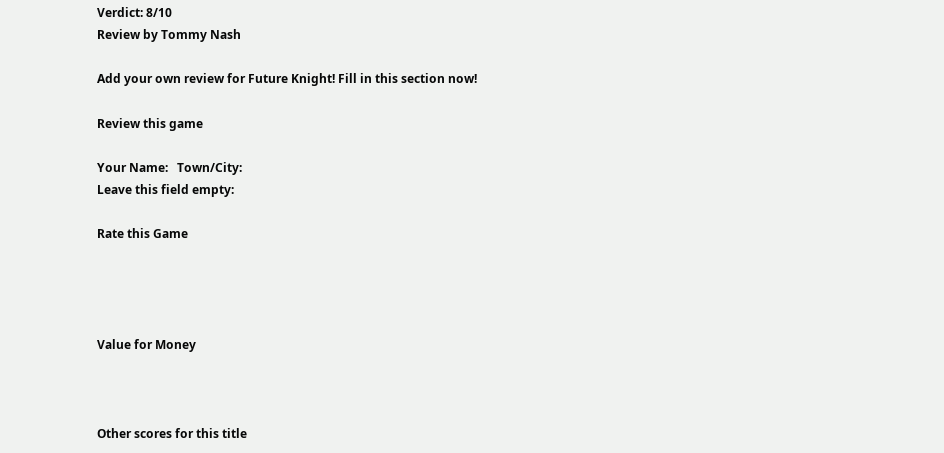Verdict: 8/10
Review by Tommy Nash

Add your own review for Future Knight! Fill in this section now!

Review this game

Your Name:   Town/City:
Leave this field empty:

Rate this Game




Value for Money



Other scores for this title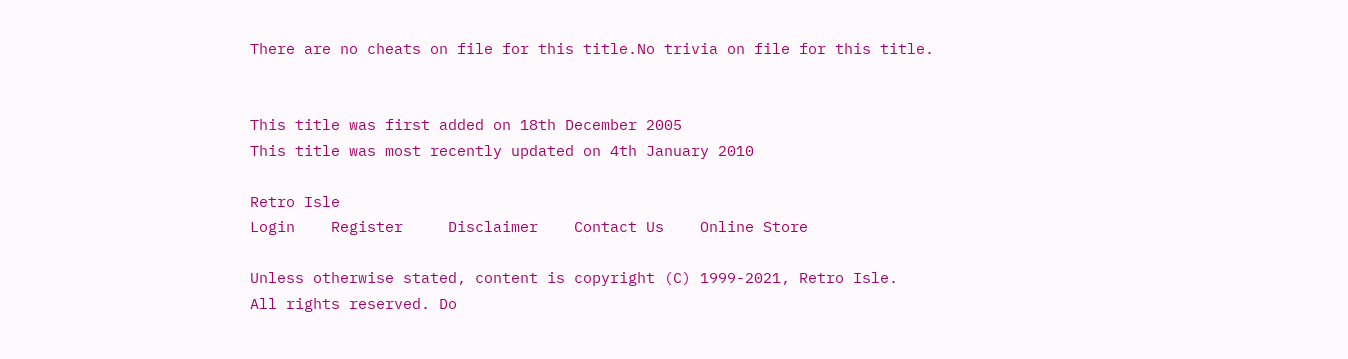There are no cheats on file for this title.No trivia on file for this title.


This title was first added on 18th December 2005
This title was most recently updated on 4th January 2010

Retro Isle
Login    Register     Disclaimer    Contact Us    Online Store

Unless otherwise stated, content is copyright (C) 1999-2021, Retro Isle.
All rights reserved. Do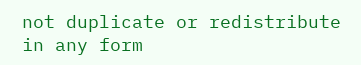not duplicate or redistribute in any form